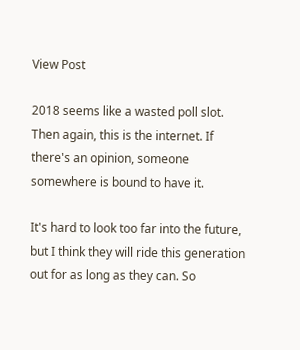View Post

2018 seems like a wasted poll slot. Then again, this is the internet. If there's an opinion, someone somewhere is bound to have it.

It's hard to look too far into the future, but I think they will ride this generation out for as long as they can. So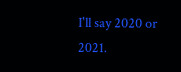I'll say 2020 or 2021.